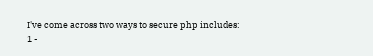I've come across two ways to secure php includes:
1 -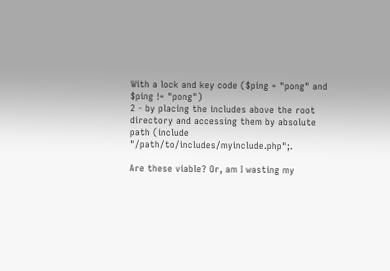With a lock and key code ($ping = "pong" and $ping != "pong")
2 - by placing the includes above the root directory and accessing them by absolute path (include "/path/to/includes/myinclude.php";.

Are these viable? Or, am I wasting my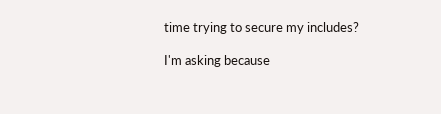time trying to secure my includes?

I'm asking because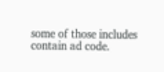some of those includes contain ad code.